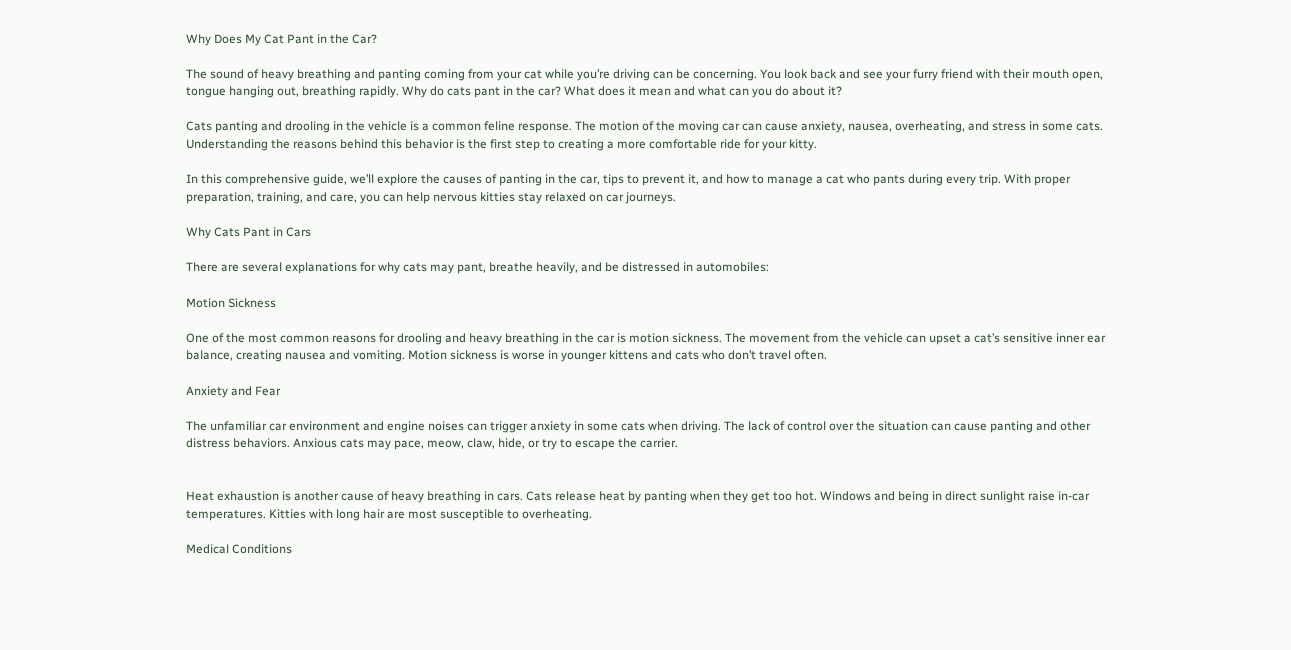Why Does My Cat Pant in the Car?

The sound of heavy breathing and panting coming from your cat while you’re driving can be concerning. You look back and see your furry friend with their mouth open, tongue hanging out, breathing rapidly. Why do cats pant in the car? What does it mean and what can you do about it?

Cats panting and drooling in the vehicle is a common feline response. The motion of the moving car can cause anxiety, nausea, overheating, and stress in some cats. Understanding the reasons behind this behavior is the first step to creating a more comfortable ride for your kitty.

In this comprehensive guide, we’ll explore the causes of panting in the car, tips to prevent it, and how to manage a cat who pants during every trip. With proper preparation, training, and care, you can help nervous kitties stay relaxed on car journeys.

Why Cats Pant in Cars

There are several explanations for why cats may pant, breathe heavily, and be distressed in automobiles:

Motion Sickness

One of the most common reasons for drooling and heavy breathing in the car is motion sickness. The movement from the vehicle can upset a cat’s sensitive inner ear balance, creating nausea and vomiting. Motion sickness is worse in younger kittens and cats who don’t travel often.

Anxiety and Fear

The unfamiliar car environment and engine noises can trigger anxiety in some cats when driving. The lack of control over the situation can cause panting and other distress behaviors. Anxious cats may pace, meow, claw, hide, or try to escape the carrier.


Heat exhaustion is another cause of heavy breathing in cars. Cats release heat by panting when they get too hot. Windows and being in direct sunlight raise in-car temperatures. Kitties with long hair are most susceptible to overheating.

Medical Conditions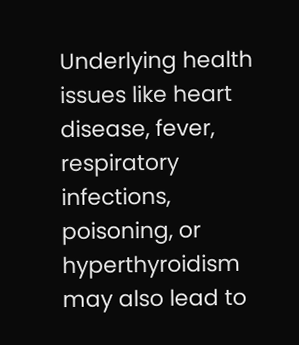Underlying health issues like heart disease, fever, respiratory infections, poisoning, or hyperthyroidism may also lead to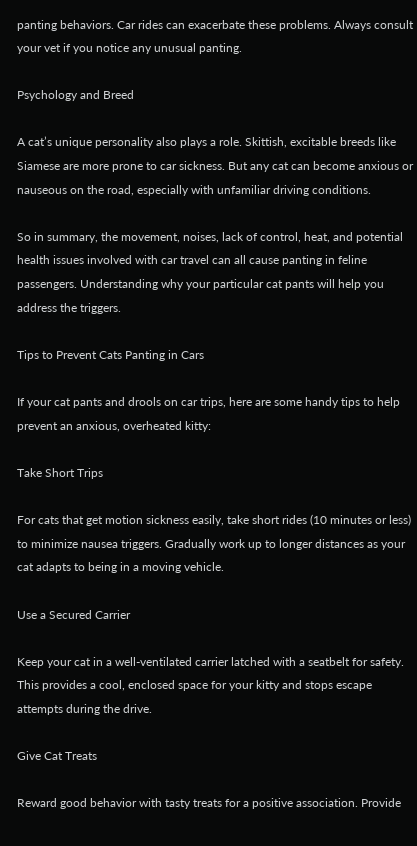panting behaviors. Car rides can exacerbate these problems. Always consult your vet if you notice any unusual panting.

Psychology and Breed

A cat’s unique personality also plays a role. Skittish, excitable breeds like Siamese are more prone to car sickness. But any cat can become anxious or nauseous on the road, especially with unfamiliar driving conditions.

So in summary, the movement, noises, lack of control, heat, and potential health issues involved with car travel can all cause panting in feline passengers. Understanding why your particular cat pants will help you address the triggers.

Tips to Prevent Cats Panting in Cars

If your cat pants and drools on car trips, here are some handy tips to help prevent an anxious, overheated kitty:

Take Short Trips

For cats that get motion sickness easily, take short rides (10 minutes or less) to minimize nausea triggers. Gradually work up to longer distances as your cat adapts to being in a moving vehicle.

Use a Secured Carrier

Keep your cat in a well-ventilated carrier latched with a seatbelt for safety. This provides a cool, enclosed space for your kitty and stops escape attempts during the drive.

Give Cat Treats

Reward good behavior with tasty treats for a positive association. Provide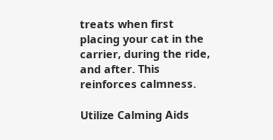treats when first placing your cat in the carrier, during the ride, and after. This reinforces calmness.

Utilize Calming Aids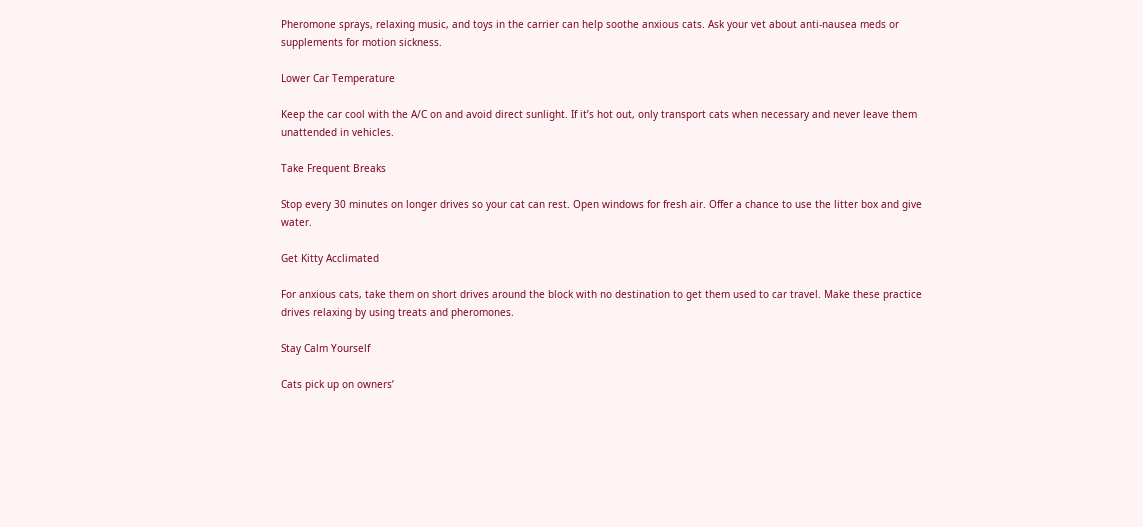Pheromone sprays, relaxing music, and toys in the carrier can help soothe anxious cats. Ask your vet about anti-nausea meds or supplements for motion sickness.

Lower Car Temperature

Keep the car cool with the A/C on and avoid direct sunlight. If it’s hot out, only transport cats when necessary and never leave them unattended in vehicles.

Take Frequent Breaks

Stop every 30 minutes on longer drives so your cat can rest. Open windows for fresh air. Offer a chance to use the litter box and give water.

Get Kitty Acclimated

For anxious cats, take them on short drives around the block with no destination to get them used to car travel. Make these practice drives relaxing by using treats and pheromones.

Stay Calm Yourself

Cats pick up on owners’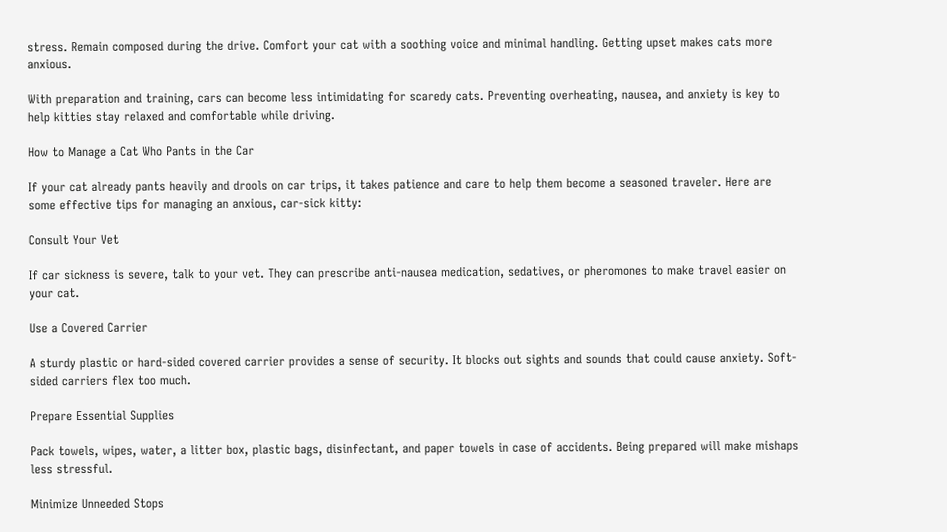stress. Remain composed during the drive. Comfort your cat with a soothing voice and minimal handling. Getting upset makes cats more anxious.

With preparation and training, cars can become less intimidating for scaredy cats. Preventing overheating, nausea, and anxiety is key to help kitties stay relaxed and comfortable while driving.

How to Manage a Cat Who Pants in the Car

If your cat already pants heavily and drools on car trips, it takes patience and care to help them become a seasoned traveler. Here are some effective tips for managing an anxious, car-sick kitty:

Consult Your Vet

If car sickness is severe, talk to your vet. They can prescribe anti-nausea medication, sedatives, or pheromones to make travel easier on your cat.

Use a Covered Carrier

A sturdy plastic or hard-sided covered carrier provides a sense of security. It blocks out sights and sounds that could cause anxiety. Soft-sided carriers flex too much.

Prepare Essential Supplies

Pack towels, wipes, water, a litter box, plastic bags, disinfectant, and paper towels in case of accidents. Being prepared will make mishaps less stressful.

Minimize Unneeded Stops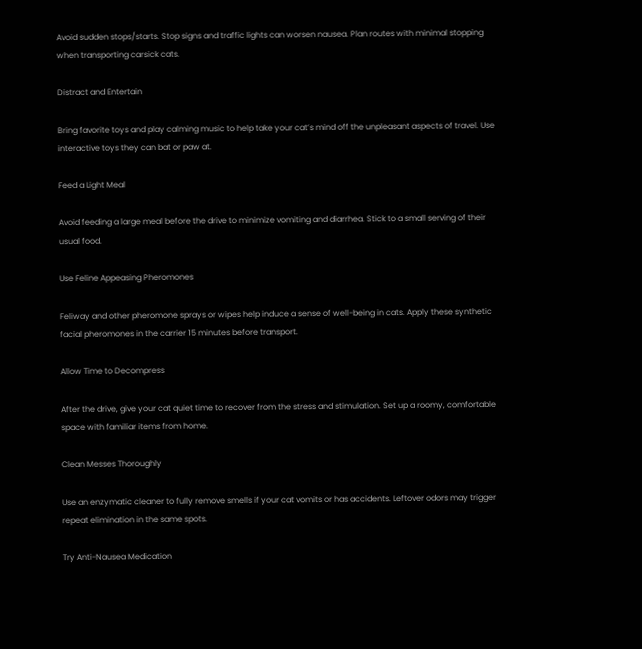Avoid sudden stops/starts. Stop signs and traffic lights can worsen nausea. Plan routes with minimal stopping when transporting carsick cats.

Distract and Entertain

Bring favorite toys and play calming music to help take your cat’s mind off the unpleasant aspects of travel. Use interactive toys they can bat or paw at.

Feed a Light Meal

Avoid feeding a large meal before the drive to minimize vomiting and diarrhea. Stick to a small serving of their usual food.

Use Feline Appeasing Pheromones

Feliway and other pheromone sprays or wipes help induce a sense of well-being in cats. Apply these synthetic facial pheromones in the carrier 15 minutes before transport.

Allow Time to Decompress

After the drive, give your cat quiet time to recover from the stress and stimulation. Set up a roomy, comfortable space with familiar items from home.

Clean Messes Thoroughly

Use an enzymatic cleaner to fully remove smells if your cat vomits or has accidents. Leftover odors may trigger repeat elimination in the same spots.

Try Anti-Nausea Medication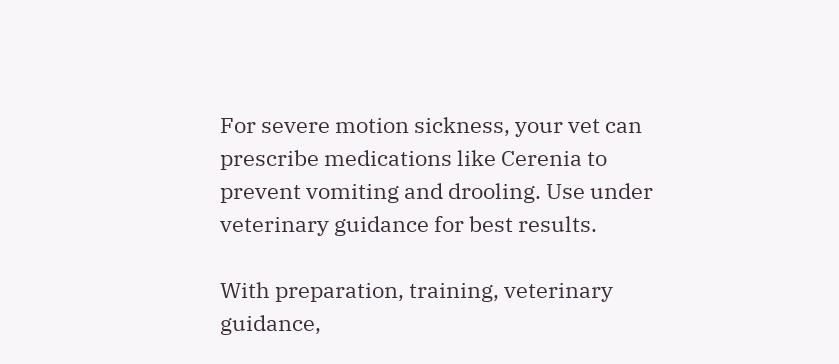For severe motion sickness, your vet can prescribe medications like Cerenia to prevent vomiting and drooling. Use under veterinary guidance for best results.

With preparation, training, veterinary guidance,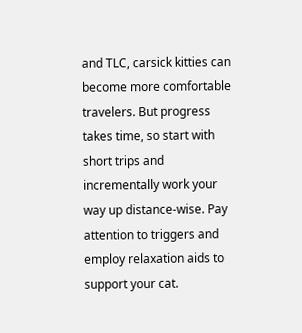and TLC, carsick kitties can become more comfortable travelers. But progress takes time, so start with short trips and incrementally work your way up distance-wise. Pay attention to triggers and employ relaxation aids to support your cat.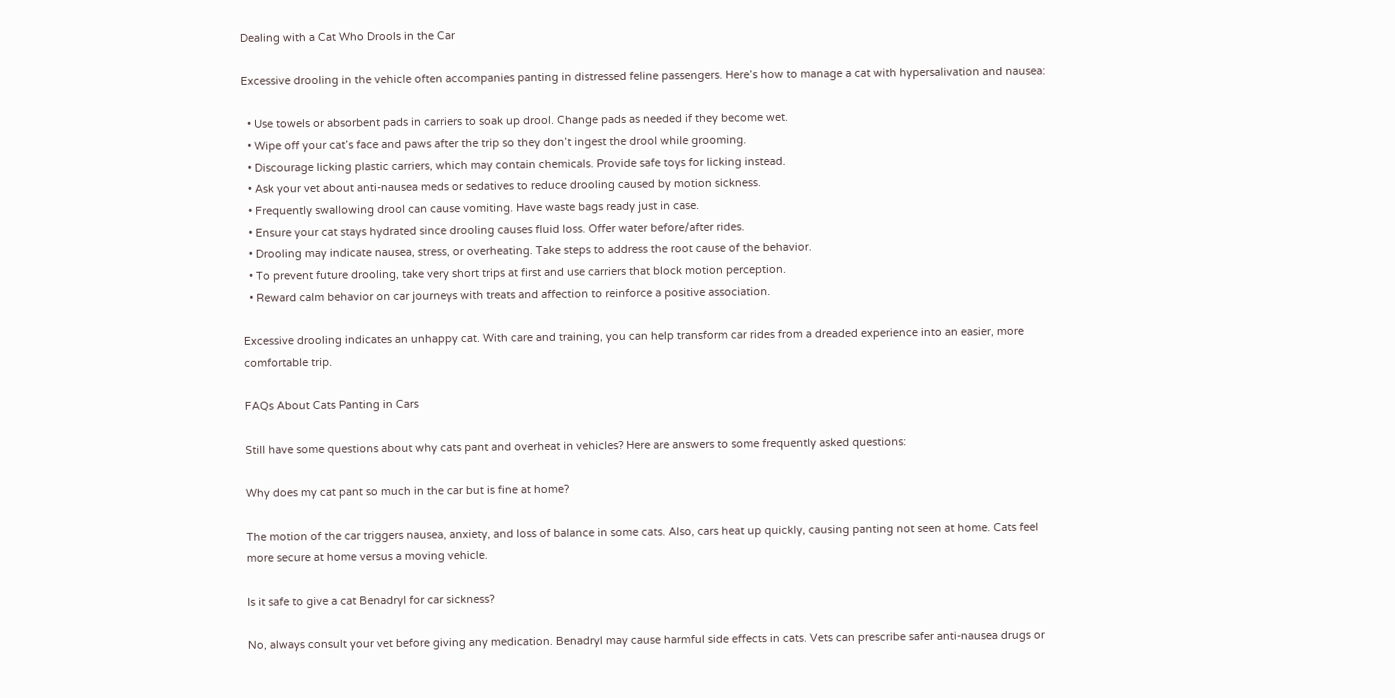Dealing with a Cat Who Drools in the Car

Excessive drooling in the vehicle often accompanies panting in distressed feline passengers. Here’s how to manage a cat with hypersalivation and nausea:

  • Use towels or absorbent pads in carriers to soak up drool. Change pads as needed if they become wet.
  • Wipe off your cat’s face and paws after the trip so they don’t ingest the drool while grooming.
  • Discourage licking plastic carriers, which may contain chemicals. Provide safe toys for licking instead.
  • Ask your vet about anti-nausea meds or sedatives to reduce drooling caused by motion sickness.
  • Frequently swallowing drool can cause vomiting. Have waste bags ready just in case.
  • Ensure your cat stays hydrated since drooling causes fluid loss. Offer water before/after rides.
  • Drooling may indicate nausea, stress, or overheating. Take steps to address the root cause of the behavior.
  • To prevent future drooling, take very short trips at first and use carriers that block motion perception.
  • Reward calm behavior on car journeys with treats and affection to reinforce a positive association.

Excessive drooling indicates an unhappy cat. With care and training, you can help transform car rides from a dreaded experience into an easier, more comfortable trip.

FAQs About Cats Panting in Cars

Still have some questions about why cats pant and overheat in vehicles? Here are answers to some frequently asked questions:

Why does my cat pant so much in the car but is fine at home?

The motion of the car triggers nausea, anxiety, and loss of balance in some cats. Also, cars heat up quickly, causing panting not seen at home. Cats feel more secure at home versus a moving vehicle.

Is it safe to give a cat Benadryl for car sickness?

No, always consult your vet before giving any medication. Benadryl may cause harmful side effects in cats. Vets can prescribe safer anti-nausea drugs or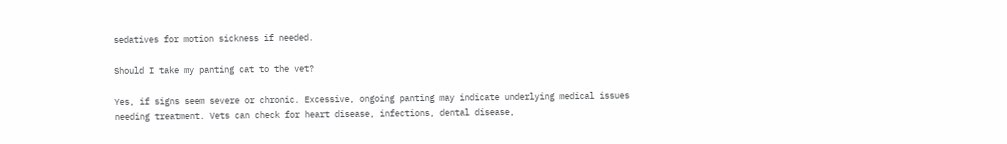sedatives for motion sickness if needed.

Should I take my panting cat to the vet?

Yes, if signs seem severe or chronic. Excessive, ongoing panting may indicate underlying medical issues needing treatment. Vets can check for heart disease, infections, dental disease,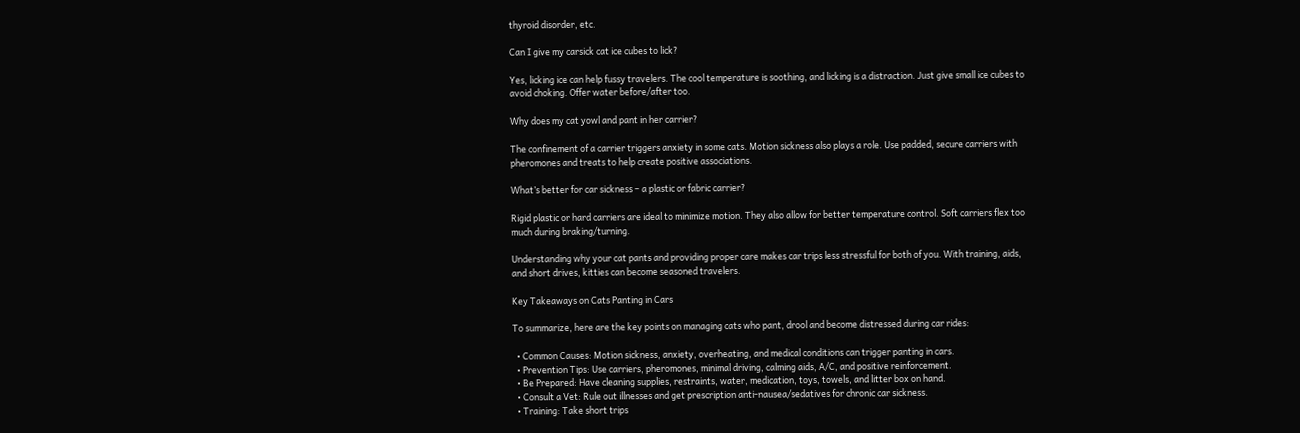thyroid disorder, etc.

Can I give my carsick cat ice cubes to lick?

Yes, licking ice can help fussy travelers. The cool temperature is soothing, and licking is a distraction. Just give small ice cubes to avoid choking. Offer water before/after too.

Why does my cat yowl and pant in her carrier?

The confinement of a carrier triggers anxiety in some cats. Motion sickness also plays a role. Use padded, secure carriers with pheromones and treats to help create positive associations.

What’s better for car sickness – a plastic or fabric carrier?

Rigid plastic or hard carriers are ideal to minimize motion. They also allow for better temperature control. Soft carriers flex too much during braking/turning.

Understanding why your cat pants and providing proper care makes car trips less stressful for both of you. With training, aids, and short drives, kitties can become seasoned travelers.

Key Takeaways on Cats Panting in Cars

To summarize, here are the key points on managing cats who pant, drool and become distressed during car rides:

  • Common Causes: Motion sickness, anxiety, overheating, and medical conditions can trigger panting in cars.
  • Prevention Tips: Use carriers, pheromones, minimal driving, calming aids, A/C, and positive reinforcement.
  • Be Prepared: Have cleaning supplies, restraints, water, medication, toys, towels, and litter box on hand.
  • Consult a Vet: Rule out illnesses and get prescription anti-nausea/sedatives for chronic car sickness.
  • Training: Take short trips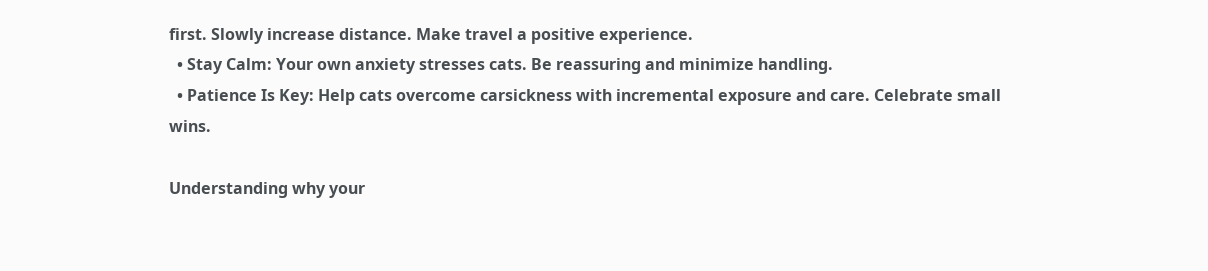first. Slowly increase distance. Make travel a positive experience.
  • Stay Calm: Your own anxiety stresses cats. Be reassuring and minimize handling.
  • Patience Is Key: Help cats overcome carsickness with incremental exposure and care. Celebrate small wins.

Understanding why your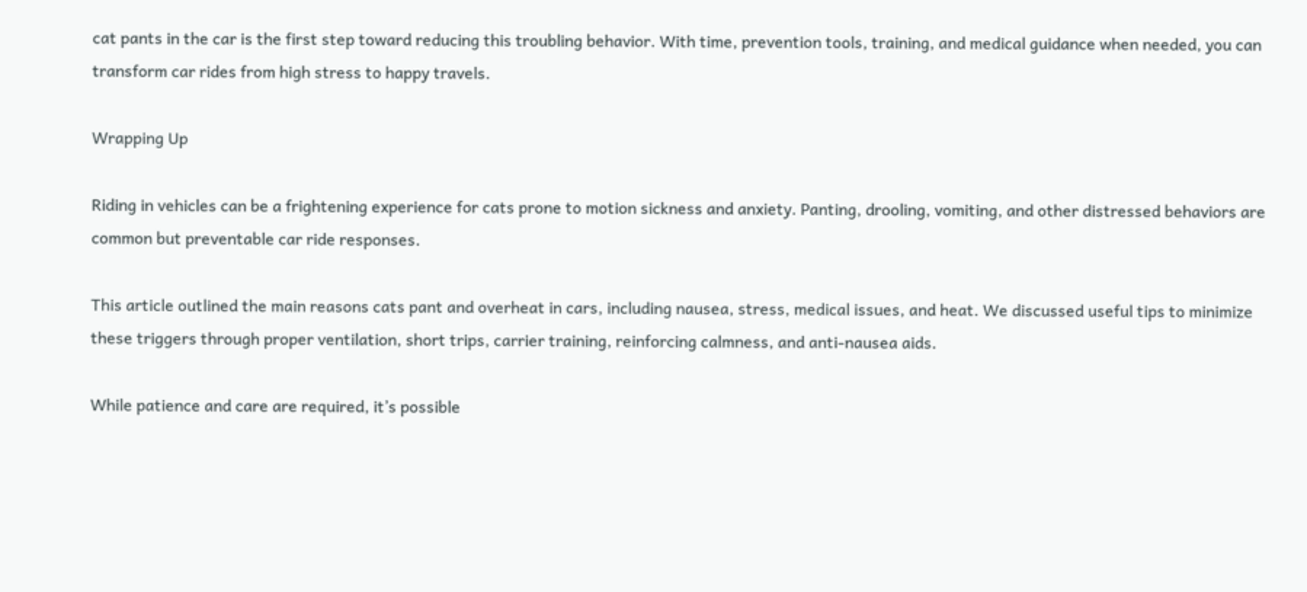cat pants in the car is the first step toward reducing this troubling behavior. With time, prevention tools, training, and medical guidance when needed, you can transform car rides from high stress to happy travels.

Wrapping Up

Riding in vehicles can be a frightening experience for cats prone to motion sickness and anxiety. Panting, drooling, vomiting, and other distressed behaviors are common but preventable car ride responses.

This article outlined the main reasons cats pant and overheat in cars, including nausea, stress, medical issues, and heat. We discussed useful tips to minimize these triggers through proper ventilation, short trips, carrier training, reinforcing calmness, and anti-nausea aids.

While patience and care are required, it’s possible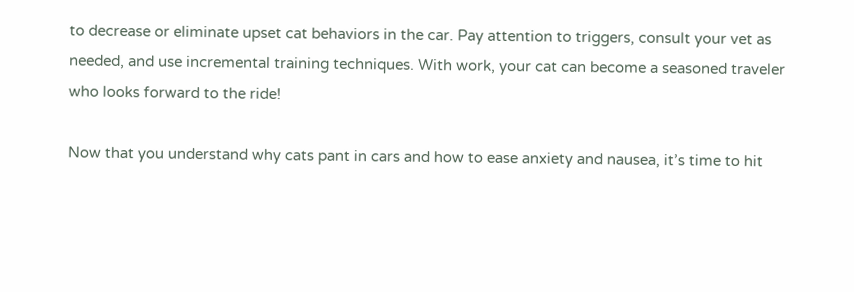to decrease or eliminate upset cat behaviors in the car. Pay attention to triggers, consult your vet as needed, and use incremental training techniques. With work, your cat can become a seasoned traveler who looks forward to the ride!

Now that you understand why cats pant in cars and how to ease anxiety and nausea, it’s time to hit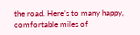the road. Here’s to many happy, comfortable miles of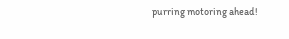purring motoring ahead!